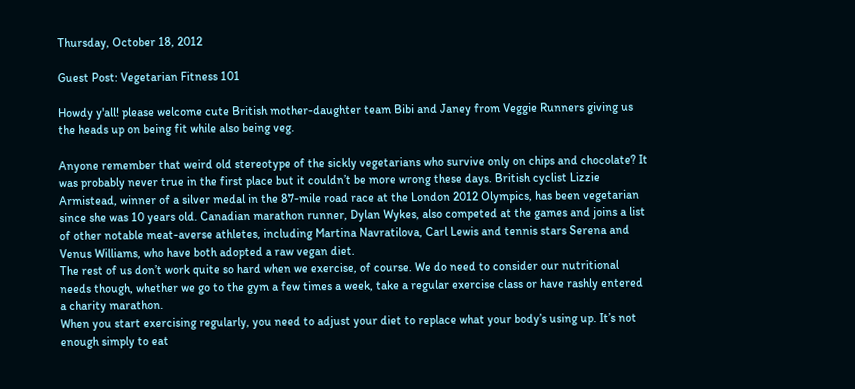Thursday, October 18, 2012

Guest Post: Vegetarian Fitness 101

Howdy y'all! please welcome cute British mother-daughter team Bibi and Janey from Veggie Runners giving us the heads up on being fit while also being veg.

Anyone remember that weird old stereotype of the sickly vegetarians who survive only on chips and chocolate? It was probably never true in the first place but it couldn’t be more wrong these days. British cyclist Lizzie Armistead, winner of a silver medal in the 87-mile road race at the London 2012 Olympics, has been vegetarian since she was 10 years old. Canadian marathon runner, Dylan Wykes, also competed at the games and joins a list of other notable meat-averse athletes, including Martina Navratilova, Carl Lewis and tennis stars Serena and Venus Williams, who have both adopted a raw vegan diet.
The rest of us don’t work quite so hard when we exercise, of course. We do need to consider our nutritional needs though, whether we go to the gym a few times a week, take a regular exercise class or have rashly entered a charity marathon.
When you start exercising regularly, you need to adjust your diet to replace what your body’s using up. It’s not enough simply to eat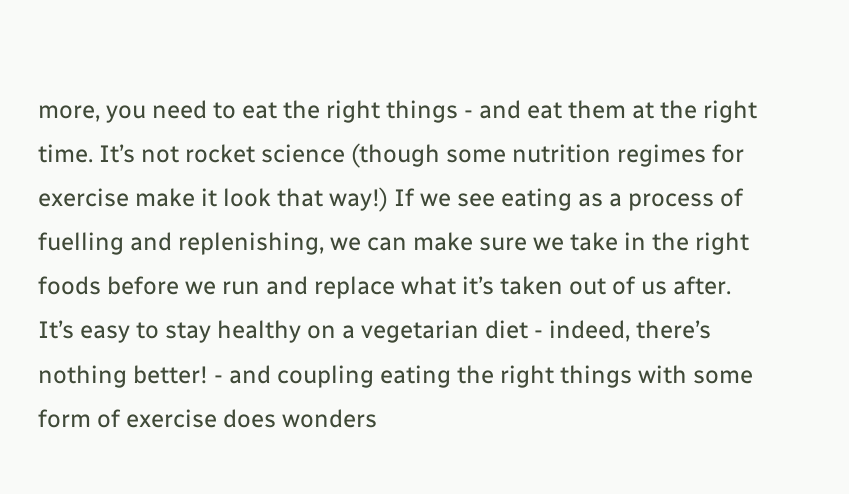more, you need to eat the right things - and eat them at the right time. It’s not rocket science (though some nutrition regimes for exercise make it look that way!) If we see eating as a process of fuelling and replenishing, we can make sure we take in the right foods before we run and replace what it’s taken out of us after.
It’s easy to stay healthy on a vegetarian diet - indeed, there’s nothing better! - and coupling eating the right things with some form of exercise does wonders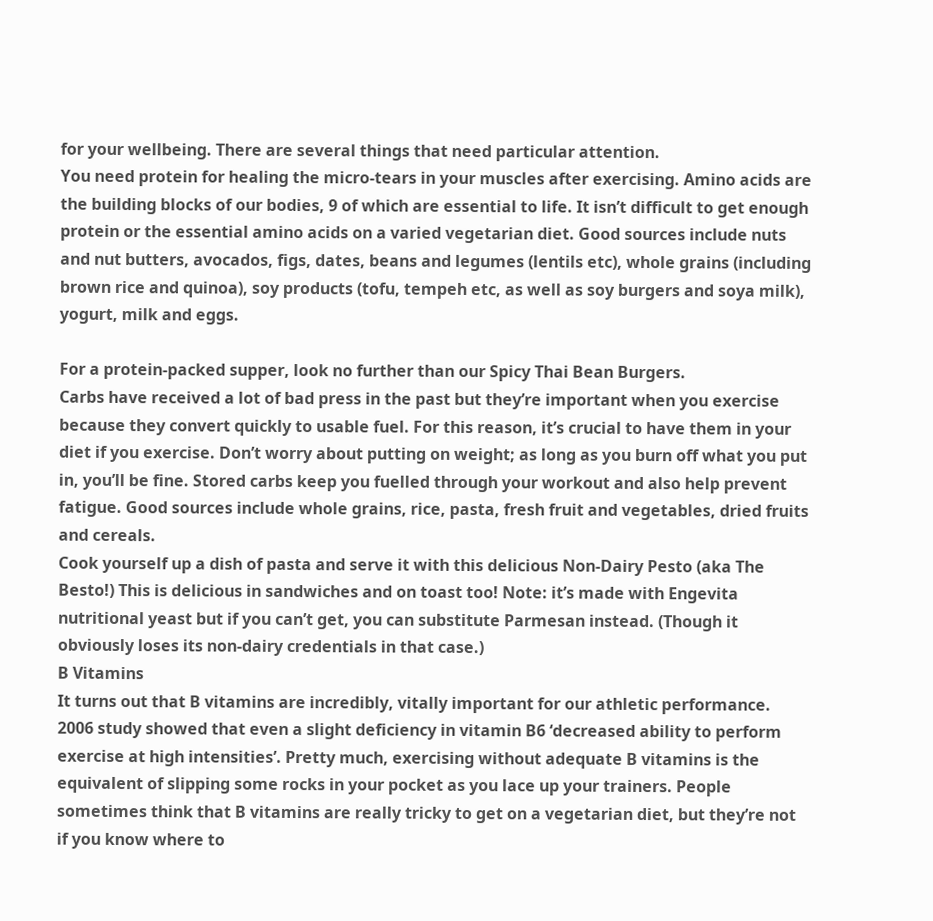for your wellbeing. There are several things that need particular attention.
You need protein for healing the micro-tears in your muscles after exercising. Amino acids are the building blocks of our bodies, 9 of which are essential to life. It isn’t difficult to get enough protein or the essential amino acids on a varied vegetarian diet. Good sources include nuts and nut butters, avocados, figs, dates, beans and legumes (lentils etc), whole grains (including brown rice and quinoa), soy products (tofu, tempeh etc, as well as soy burgers and soya milk), yogurt, milk and eggs.

For a protein-packed supper, look no further than our Spicy Thai Bean Burgers.
Carbs have received a lot of bad press in the past but they’re important when you exercise because they convert quickly to usable fuel. For this reason, it’s crucial to have them in your diet if you exercise. Don’t worry about putting on weight; as long as you burn off what you put in, you’ll be fine. Stored carbs keep you fuelled through your workout and also help prevent fatigue. Good sources include whole grains, rice, pasta, fresh fruit and vegetables, dried fruits and cereals.
Cook yourself up a dish of pasta and serve it with this delicious Non-Dairy Pesto (aka The Besto!) This is delicious in sandwiches and on toast too! Note: it’s made with Engevita nutritional yeast but if you can’t get, you can substitute Parmesan instead. (Though it obviously loses its non-dairy credentials in that case.)
B Vitamins
It turns out that B vitamins are incredibly, vitally important for our athletic performance.
2006 study showed that even a slight deficiency in vitamin B6 ‘decreased ability to perform exercise at high intensities’. Pretty much, exercising without adequate B vitamins is the equivalent of slipping some rocks in your pocket as you lace up your trainers. People sometimes think that B vitamins are really tricky to get on a vegetarian diet, but they’re not if you know where to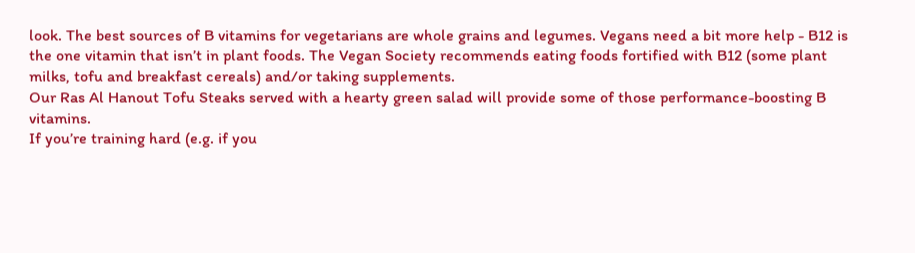look. The best sources of B vitamins for vegetarians are whole grains and legumes. Vegans need a bit more help - B12 is the one vitamin that isn’t in plant foods. The Vegan Society recommends eating foods fortified with B12 (some plant milks, tofu and breakfast cereals) and/or taking supplements.
Our Ras Al Hanout Tofu Steaks served with a hearty green salad will provide some of those performance-boosting B vitamins.
If you’re training hard (e.g. if you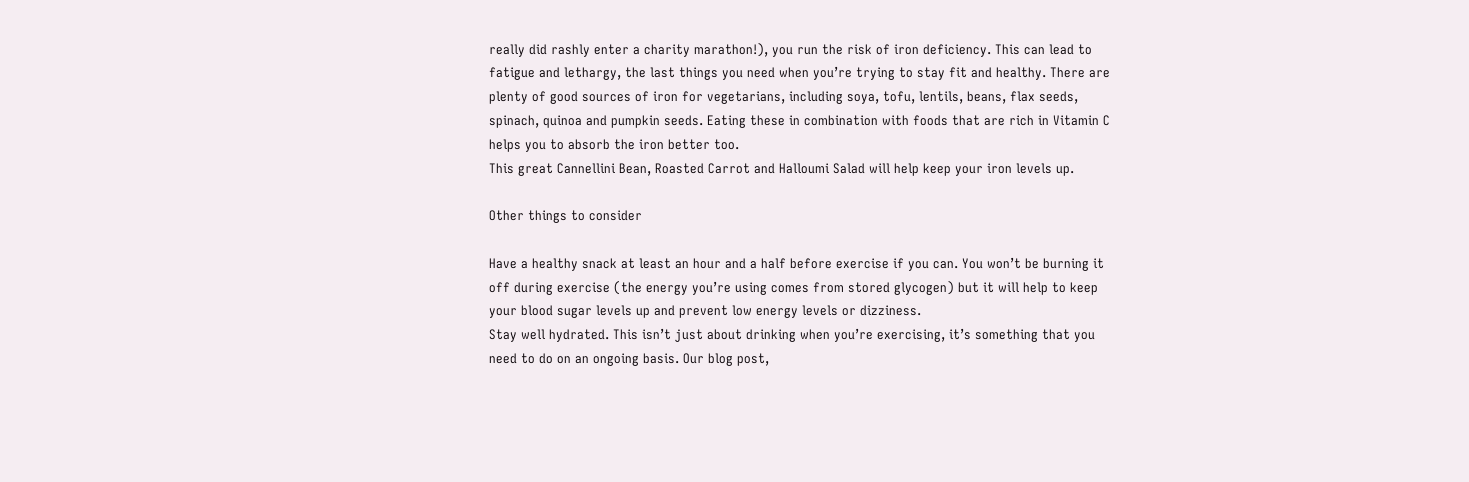really did rashly enter a charity marathon!), you run the risk of iron deficiency. This can lead to fatigue and lethargy, the last things you need when you’re trying to stay fit and healthy. There are plenty of good sources of iron for vegetarians, including soya, tofu, lentils, beans, flax seeds, spinach, quinoa and pumpkin seeds. Eating these in combination with foods that are rich in Vitamin C helps you to absorb the iron better too.
This great Cannellini Bean, Roasted Carrot and Halloumi Salad will help keep your iron levels up.

Other things to consider

Have a healthy snack at least an hour and a half before exercise if you can. You won’t be burning it off during exercise (the energy you’re using comes from stored glycogen) but it will help to keep your blood sugar levels up and prevent low energy levels or dizziness.
Stay well hydrated. This isn’t just about drinking when you’re exercising, it’s something that you need to do on an ongoing basis. Our blog post,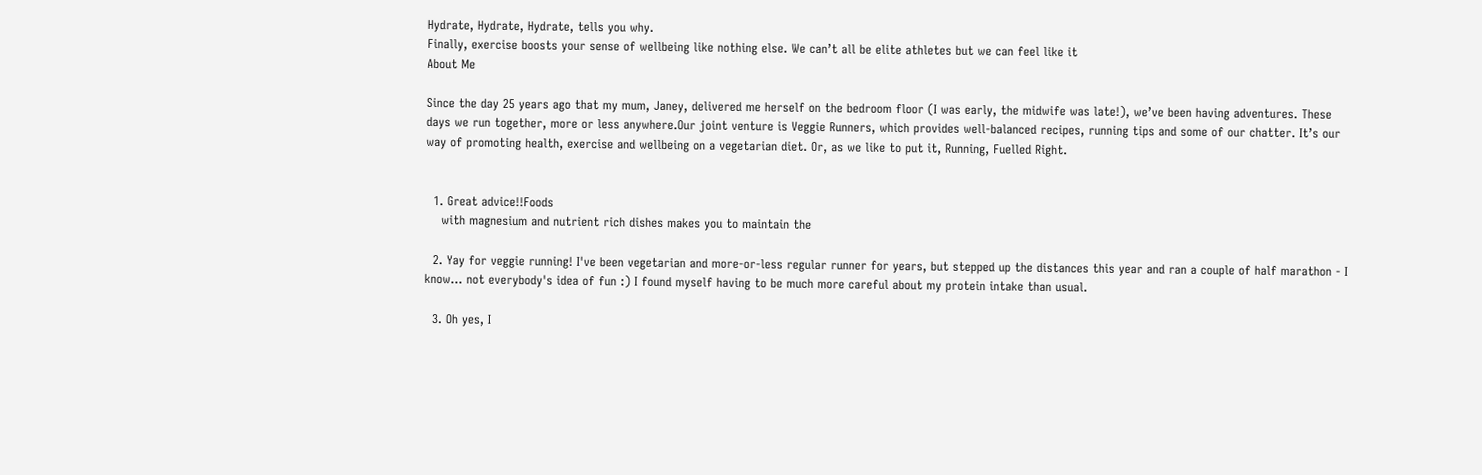Hydrate, Hydrate, Hydrate, tells you why.
Finally, exercise boosts your sense of wellbeing like nothing else. We can’t all be elite athletes but we can feel like it
About Me

Since the day 25 years ago that my mum, Janey, delivered me herself on the bedroom floor (I was early, the midwife was late!), we’ve been having adventures. These days we run together, more or less anywhere.Our joint venture is Veggie Runners, which provides well-balanced recipes, running tips and some of our chatter. It’s our way of promoting health, exercise and wellbeing on a vegetarian diet. Or, as we like to put it, Running, Fuelled Right.


  1. Great advice!!Foods
    with magnesium and nutrient rich dishes makes you to maintain the

  2. Yay for veggie running! I've been vegetarian and more-or-less regular runner for years, but stepped up the distances this year and ran a couple of half marathon - I know... not everybody's idea of fun :) I found myself having to be much more careful about my protein intake than usual.

  3. Oh yes, I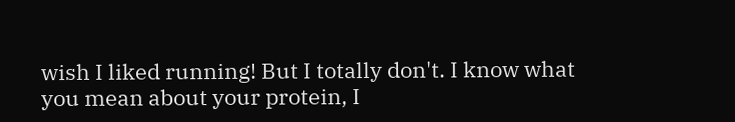wish I liked running! But I totally don't. I know what you mean about your protein, I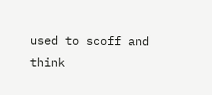used to scoff and think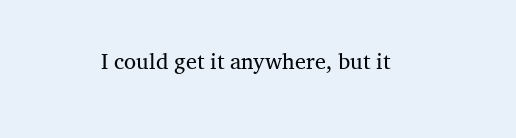I could get it anywhere, but it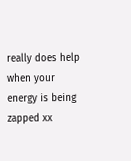really does help when your energy is being zapped xx